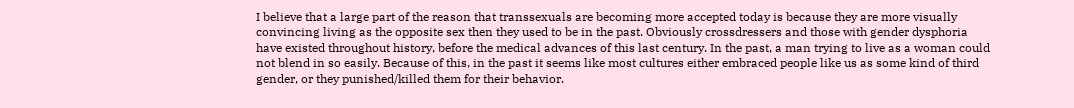I believe that a large part of the reason that transsexuals are becoming more accepted today is because they are more visually convincing living as the opposite sex then they used to be in the past. Obviously crossdressers and those with gender dysphoria have existed throughout history, before the medical advances of this last century. In the past, a man trying to live as a woman could not blend in so easily. Because of this, in the past it seems like most cultures either embraced people like us as some kind of third gender, or they punished/killed them for their behavior.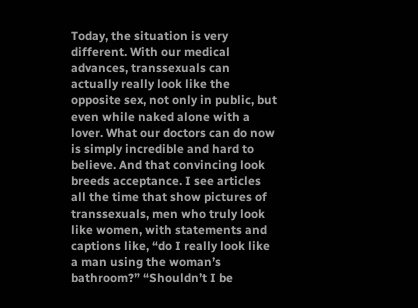Today, the situation is very different. With our medical advances, transsexuals can actually really look like the opposite sex, not only in public, but even while naked alone with a lover. What our doctors can do now is simply incredible and hard to believe. And that convincing look breeds acceptance. I see articles all the time that show pictures of transsexuals, men who truly look like women, with statements and captions like, “do I really look like a man using the woman’s bathroom?” “Shouldn’t I be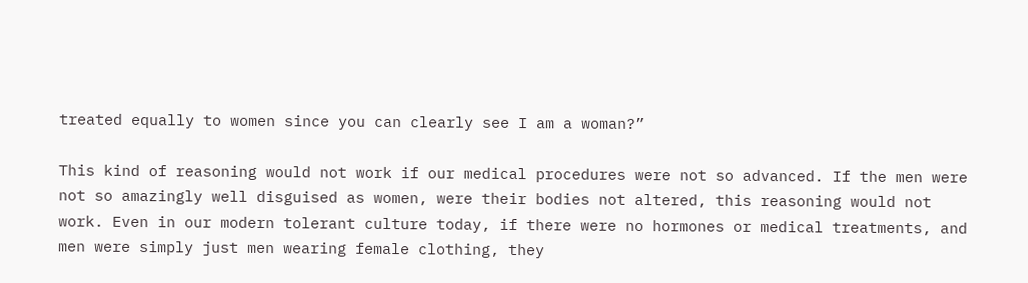treated equally to women since you can clearly see I am a woman?”

This kind of reasoning would not work if our medical procedures were not so advanced. If the men were not so amazingly well disguised as women, were their bodies not altered, this reasoning would not work. Even in our modern tolerant culture today, if there were no hormones or medical treatments, and men were simply just men wearing female clothing, they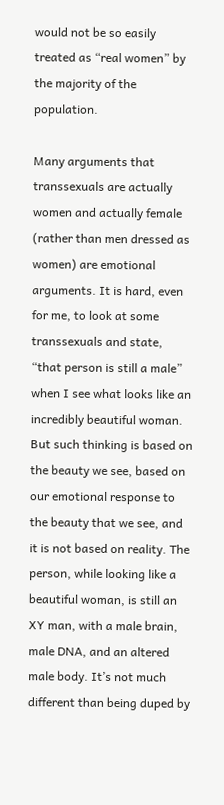would not be so easily treated as “real women” by the majority of the population.

Many arguments that transsexuals are actually women and actually female (rather than men dressed as women) are emotional arguments. It is hard, even for me, to look at some transsexuals and state, “that person is still a male” when I see what looks like an incredibly beautiful woman. But such thinking is based on the beauty we see, based on our emotional response to the beauty that we see, and it is not based on reality. The person, while looking like a beautiful woman, is still an XY man, with a male brain, male DNA, and an altered male body. It’s not much different than being duped by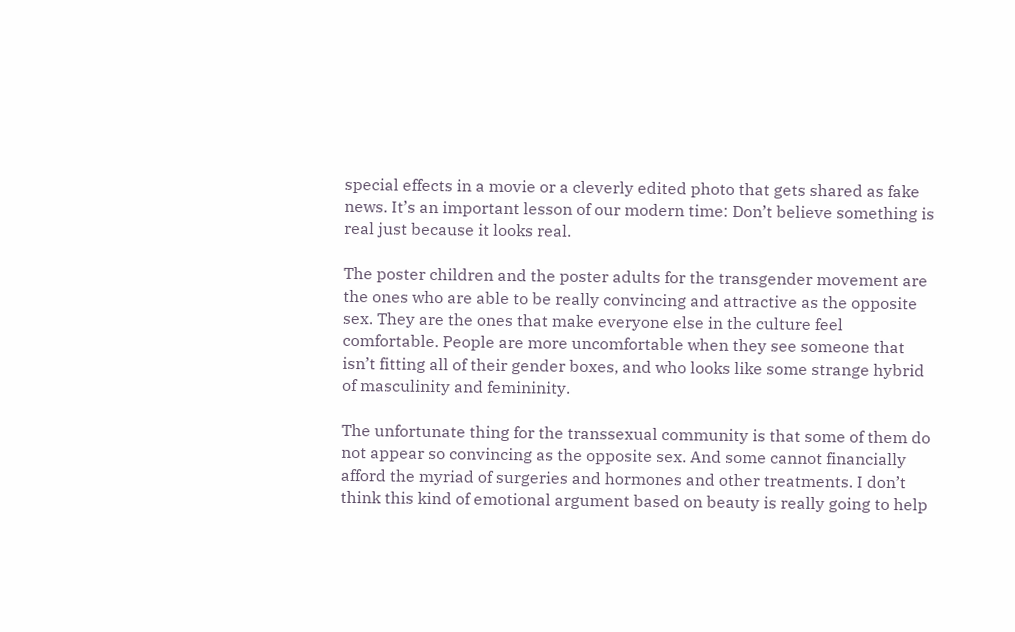special effects in a movie or a cleverly edited photo that gets shared as fake news. It’s an important lesson of our modern time: Don’t believe something is real just because it looks real.

The poster children and the poster adults for the transgender movement are the ones who are able to be really convincing and attractive as the opposite sex. They are the ones that make everyone else in the culture feel comfortable. People are more uncomfortable when they see someone that isn’t fitting all of their gender boxes, and who looks like some strange hybrid of masculinity and femininity.

The unfortunate thing for the transsexual community is that some of them do not appear so convincing as the opposite sex. And some cannot financially afford the myriad of surgeries and hormones and other treatments. I don’t think this kind of emotional argument based on beauty is really going to help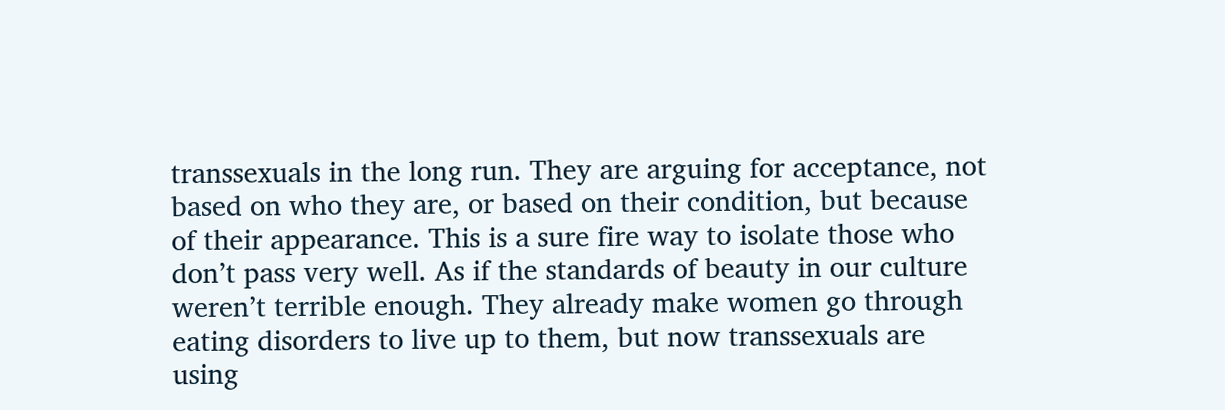transsexuals in the long run. They are arguing for acceptance, not based on who they are, or based on their condition, but because of their appearance. This is a sure fire way to isolate those who don’t pass very well. As if the standards of beauty in our culture weren’t terrible enough. They already make women go through eating disorders to live up to them, but now transsexuals are using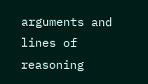arguments and lines of reasoning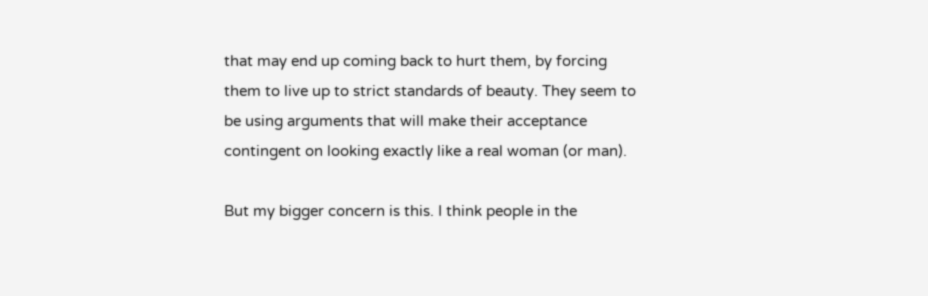that may end up coming back to hurt them, by forcing them to live up to strict standards of beauty. They seem to be using arguments that will make their acceptance contingent on looking exactly like a real woman (or man).

But my bigger concern is this. I think people in the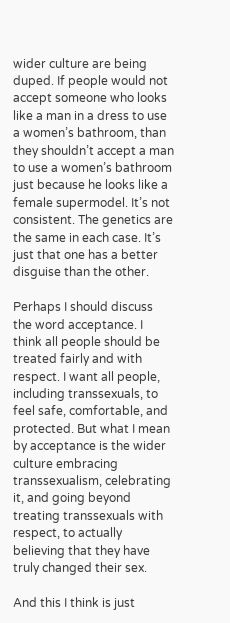wider culture are being duped. If people would not accept someone who looks like a man in a dress to use a women’s bathroom, than they shouldn’t accept a man to use a women’s bathroom just because he looks like a female supermodel. It’s not consistent. The genetics are the same in each case. It’s just that one has a better disguise than the other.

Perhaps I should discuss the word acceptance. I think all people should be treated fairly and with respect. I want all people, including transsexuals, to feel safe, comfortable, and protected. But what I mean by acceptance is the wider culture embracing transsexualism, celebrating it, and going beyond treating transsexuals with respect, to actually believing that they have truly changed their sex.

And this I think is just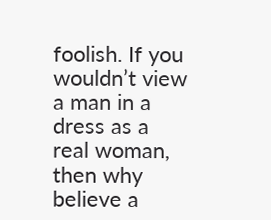foolish. If you wouldn’t view a man in a dress as a real woman, then why believe a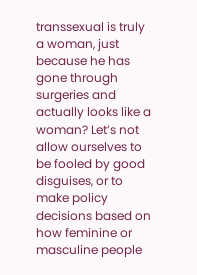transsexual is truly a woman, just because he has gone through surgeries and actually looks like a woman? Let’s not allow ourselves to be fooled by good disguises, or to make policy decisions based on how feminine or masculine people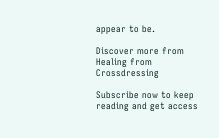appear to be.

Discover more from Healing from Crossdressing

Subscribe now to keep reading and get access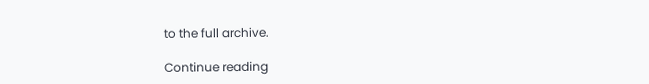to the full archive.

Continue reading